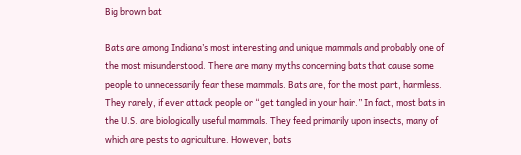Big brown bat

Bats are among Indiana’s most interesting and unique mammals and probably one of the most misunderstood. There are many myths concerning bats that cause some people to unnecessarily fear these mammals. Bats are, for the most part, harmless. They rarely, if ever attack people or “get tangled in your hair.” In fact, most bats in the U.S. are biologically useful mammals. They feed primarily upon insects, many of which are pests to agriculture. However, bats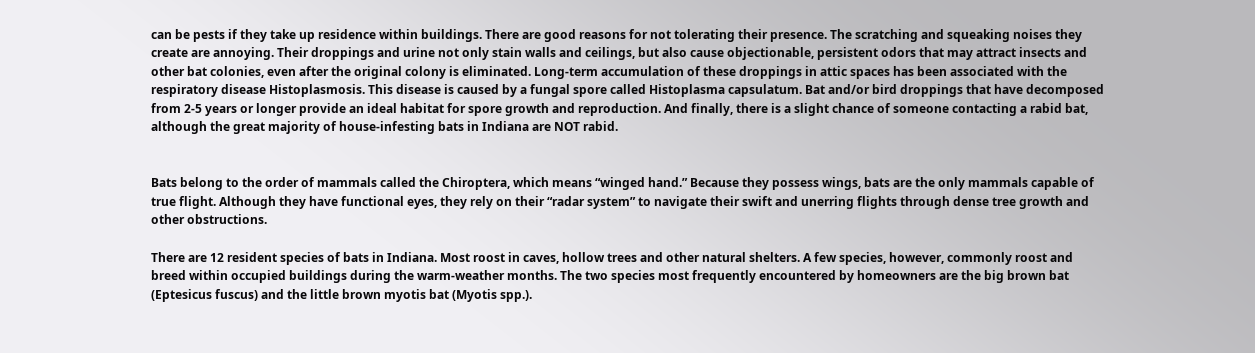can be pests if they take up residence within buildings. There are good reasons for not tolerating their presence. The scratching and squeaking noises they create are annoying. Their droppings and urine not only stain walls and ceilings, but also cause objectionable, persistent odors that may attract insects and other bat colonies, even after the original colony is eliminated. Long-term accumulation of these droppings in attic spaces has been associated with the respiratory disease Histoplasmosis. This disease is caused by a fungal spore called Histoplasma capsulatum. Bat and/or bird droppings that have decomposed from 2-5 years or longer provide an ideal habitat for spore growth and reproduction. And finally, there is a slight chance of someone contacting a rabid bat, although the great majority of house-infesting bats in Indiana are NOT rabid.


Bats belong to the order of mammals called the Chiroptera, which means “winged hand.” Because they possess wings, bats are the only mammals capable of true flight. Although they have functional eyes, they rely on their “radar system” to navigate their swift and unerring flights through dense tree growth and other obstructions.

There are 12 resident species of bats in Indiana. Most roost in caves, hollow trees and other natural shelters. A few species, however, commonly roost and breed within occupied buildings during the warm-weather months. The two species most frequently encountered by homeowners are the big brown bat (Eptesicus fuscus) and the little brown myotis bat (Myotis spp.).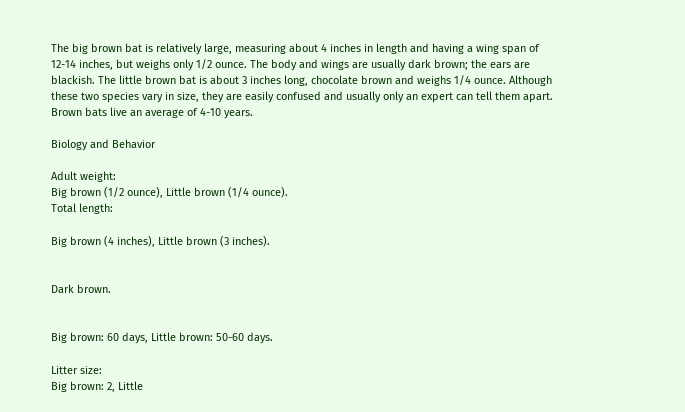The big brown bat is relatively large, measuring about 4 inches in length and having a wing span of 12-14 inches, but weighs only 1/2 ounce. The body and wings are usually dark brown; the ears are blackish. The little brown bat is about 3 inches long, chocolate brown and weighs 1/4 ounce. Although these two species vary in size, they are easily confused and usually only an expert can tell them apart. Brown bats live an average of 4-10 years.

Biology and Behavior

Adult weight:
Big brown (1/2 ounce), Little brown (1/4 ounce).
Total length:

Big brown (4 inches), Little brown (3 inches).


Dark brown.


Big brown: 60 days, Little brown: 50-60 days.

Litter size:
Big brown: 2, Little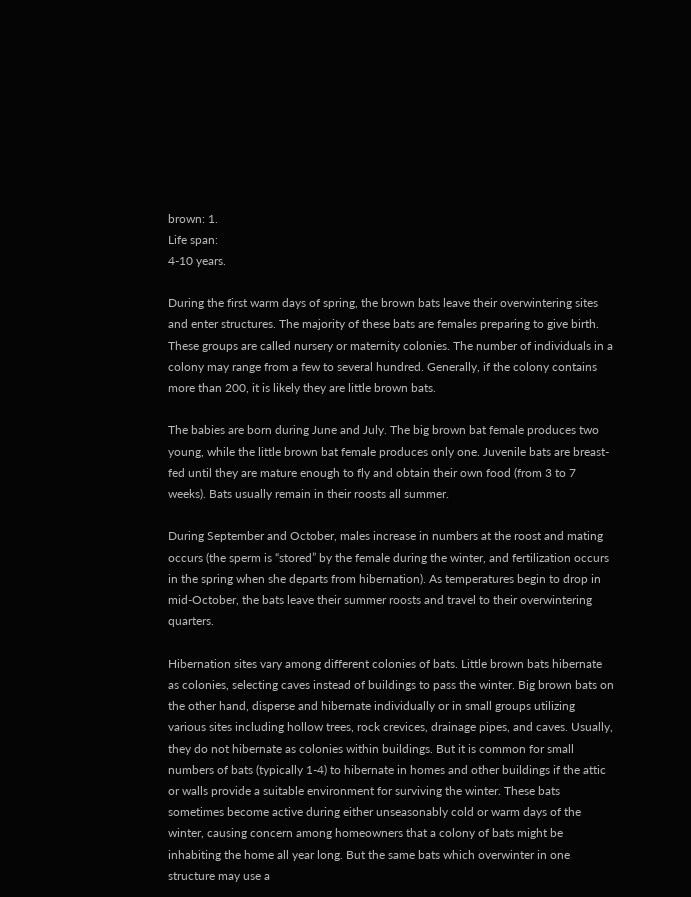brown: 1.
Life span:
4-10 years.

During the first warm days of spring, the brown bats leave their overwintering sites and enter structures. The majority of these bats are females preparing to give birth. These groups are called nursery or maternity colonies. The number of individuals in a colony may range from a few to several hundred. Generally, if the colony contains more than 200, it is likely they are little brown bats.

The babies are born during June and July. The big brown bat female produces two young, while the little brown bat female produces only one. Juvenile bats are breast-fed until they are mature enough to fly and obtain their own food (from 3 to 7 weeks). Bats usually remain in their roosts all summer.

During September and October, males increase in numbers at the roost and mating occurs (the sperm is “stored” by the female during the winter, and fertilization occurs in the spring when she departs from hibernation). As temperatures begin to drop in mid-October, the bats leave their summer roosts and travel to their overwintering quarters.

Hibernation sites vary among different colonies of bats. Little brown bats hibernate as colonies, selecting caves instead of buildings to pass the winter. Big brown bats on the other hand, disperse and hibernate individually or in small groups utilizing various sites including hollow trees, rock crevices, drainage pipes, and caves. Usually, they do not hibernate as colonies within buildings. But it is common for small numbers of bats (typically 1-4) to hibernate in homes and other buildings if the attic or walls provide a suitable environment for surviving the winter. These bats sometimes become active during either unseasonably cold or warm days of the winter, causing concern among homeowners that a colony of bats might be inhabiting the home all year long. But the same bats which overwinter in one structure may use a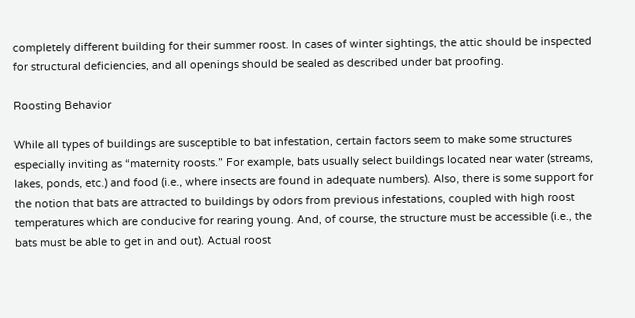completely different building for their summer roost. In cases of winter sightings, the attic should be inspected for structural deficiencies, and all openings should be sealed as described under bat proofing.

Roosting Behavior

While all types of buildings are susceptible to bat infestation, certain factors seem to make some structures especially inviting as “maternity roosts.” For example, bats usually select buildings located near water (streams, lakes, ponds, etc.) and food (i.e., where insects are found in adequate numbers). Also, there is some support for the notion that bats are attracted to buildings by odors from previous infestations, coupled with high roost temperatures which are conducive for rearing young. And, of course, the structure must be accessible (i.e., the bats must be able to get in and out). Actual roost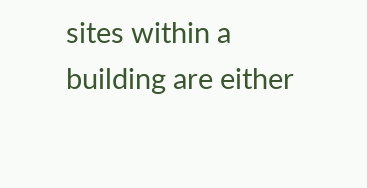sites within a building are either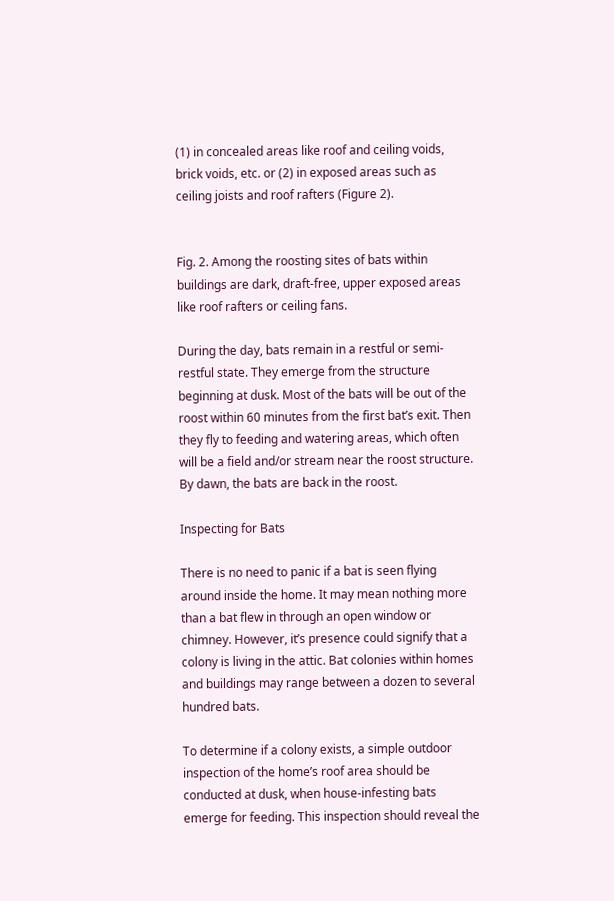(1) in concealed areas like roof and ceiling voids, brick voids, etc. or (2) in exposed areas such as ceiling joists and roof rafters (Figure 2).


Fig. 2. Among the roosting sites of bats within buildings are dark, draft-free, upper exposed areas like roof rafters or ceiling fans.

During the day, bats remain in a restful or semi-restful state. They emerge from the structure beginning at dusk. Most of the bats will be out of the roost within 60 minutes from the first bat’s exit. Then they fly to feeding and watering areas, which often will be a field and/or stream near the roost structure. By dawn, the bats are back in the roost.

Inspecting for Bats

There is no need to panic if a bat is seen flying around inside the home. It may mean nothing more than a bat flew in through an open window or chimney. However, it’s presence could signify that a colony is living in the attic. Bat colonies within homes and buildings may range between a dozen to several hundred bats.

To determine if a colony exists, a simple outdoor inspection of the home’s roof area should be conducted at dusk, when house-infesting bats emerge for feeding. This inspection should reveal the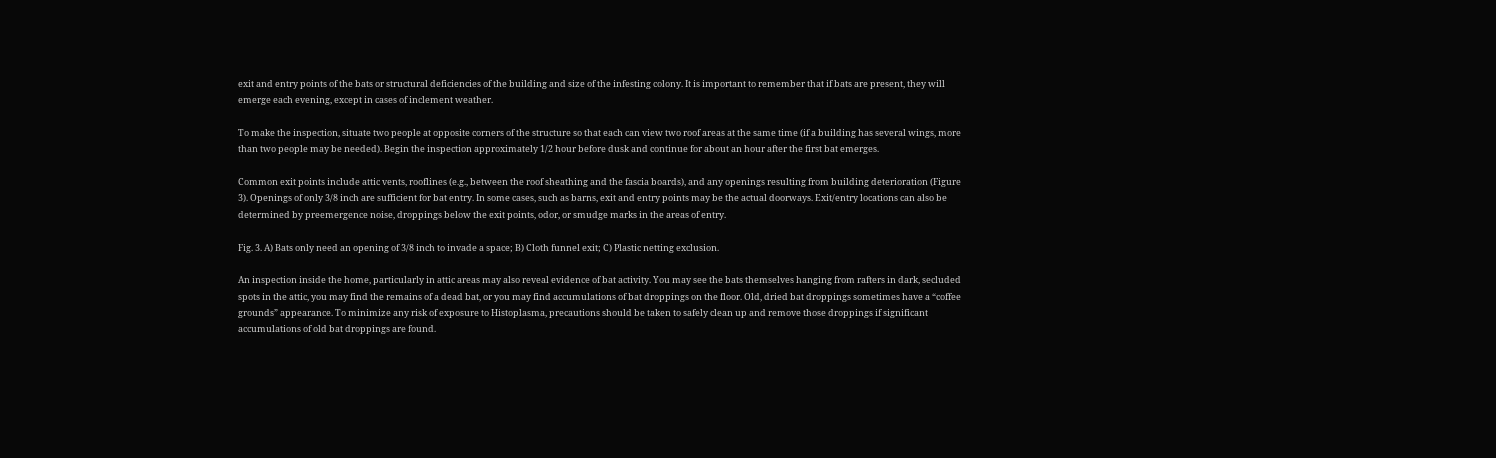exit and entry points of the bats or structural deficiencies of the building and size of the infesting colony. It is important to remember that if bats are present, they will emerge each evening, except in cases of inclement weather.

To make the inspection, situate two people at opposite corners of the structure so that each can view two roof areas at the same time (if a building has several wings, more than two people may be needed). Begin the inspection approximately 1/2 hour before dusk and continue for about an hour after the first bat emerges.

Common exit points include attic vents, rooflines (e.g., between the roof sheathing and the fascia boards), and any openings resulting from building deterioration (Figure 3). Openings of only 3/8 inch are sufficient for bat entry. In some cases, such as barns, exit and entry points may be the actual doorways. Exit/entry locations can also be determined by preemergence noise, droppings below the exit points, odor, or smudge marks in the areas of entry.

Fig. 3. A) Bats only need an opening of 3/8 inch to invade a space; B) Cloth funnel exit; C) Plastic netting exclusion.

An inspection inside the home, particularly in attic areas may also reveal evidence of bat activity. You may see the bats themselves hanging from rafters in dark, secluded spots in the attic, you may find the remains of a dead bat, or you may find accumulations of bat droppings on the floor. Old, dried bat droppings sometimes have a “coffee grounds” appearance. To minimize any risk of exposure to Histoplasma, precautions should be taken to safely clean up and remove those droppings if significant accumulations of old bat droppings are found.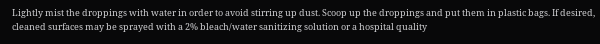Lightly mist the droppings with water in order to avoid stirring up dust. Scoop up the droppings and put them in plastic bags. If desired, cleaned surfaces may be sprayed with a 2% bleach/water sanitizing solution or a hospital quality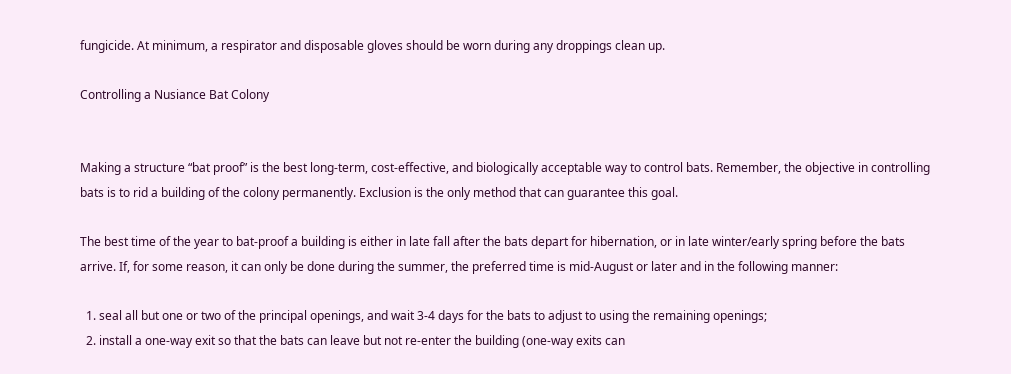fungicide. At minimum, a respirator and disposable gloves should be worn during any droppings clean up.

Controlling a Nusiance Bat Colony


Making a structure “bat proof” is the best long-term, cost-effective, and biologically acceptable way to control bats. Remember, the objective in controlling bats is to rid a building of the colony permanently. Exclusion is the only method that can guarantee this goal.

The best time of the year to bat-proof a building is either in late fall after the bats depart for hibernation, or in late winter/early spring before the bats arrive. If, for some reason, it can only be done during the summer, the preferred time is mid-August or later and in the following manner:

  1. seal all but one or two of the principal openings, and wait 3-4 days for the bats to adjust to using the remaining openings;
  2. install a one-way exit so that the bats can leave but not re-enter the building (one-way exits can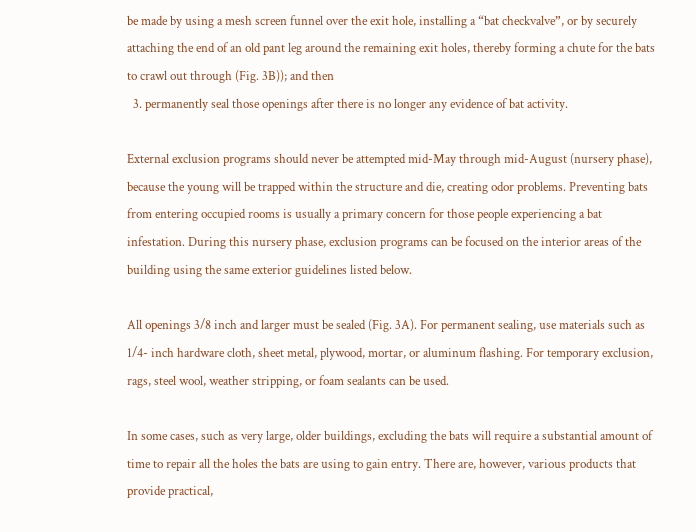be made by using a mesh screen funnel over the exit hole, installing a “bat checkvalve”, or by securely attaching the end of an old pant leg around the remaining exit holes, thereby forming a chute for the bats to crawl out through (Fig. 3B)); and then
  3. permanently seal those openings after there is no longer any evidence of bat activity.

External exclusion programs should never be attempted mid-May through mid-August (nursery phase), because the young will be trapped within the structure and die, creating odor problems. Preventing bats from entering occupied rooms is usually a primary concern for those people experiencing a bat infestation. During this nursery phase, exclusion programs can be focused on the interior areas of the building using the same exterior guidelines listed below.

All openings 3/8 inch and larger must be sealed (Fig. 3A). For permanent sealing, use materials such as 1/4- inch hardware cloth, sheet metal, plywood, mortar, or aluminum flashing. For temporary exclusion, rags, steel wool, weather stripping, or foam sealants can be used.

In some cases, such as very large, older buildings, excluding the bats will require a substantial amount of time to repair all the holes the bats are using to gain entry. There are, however, various products that provide practical,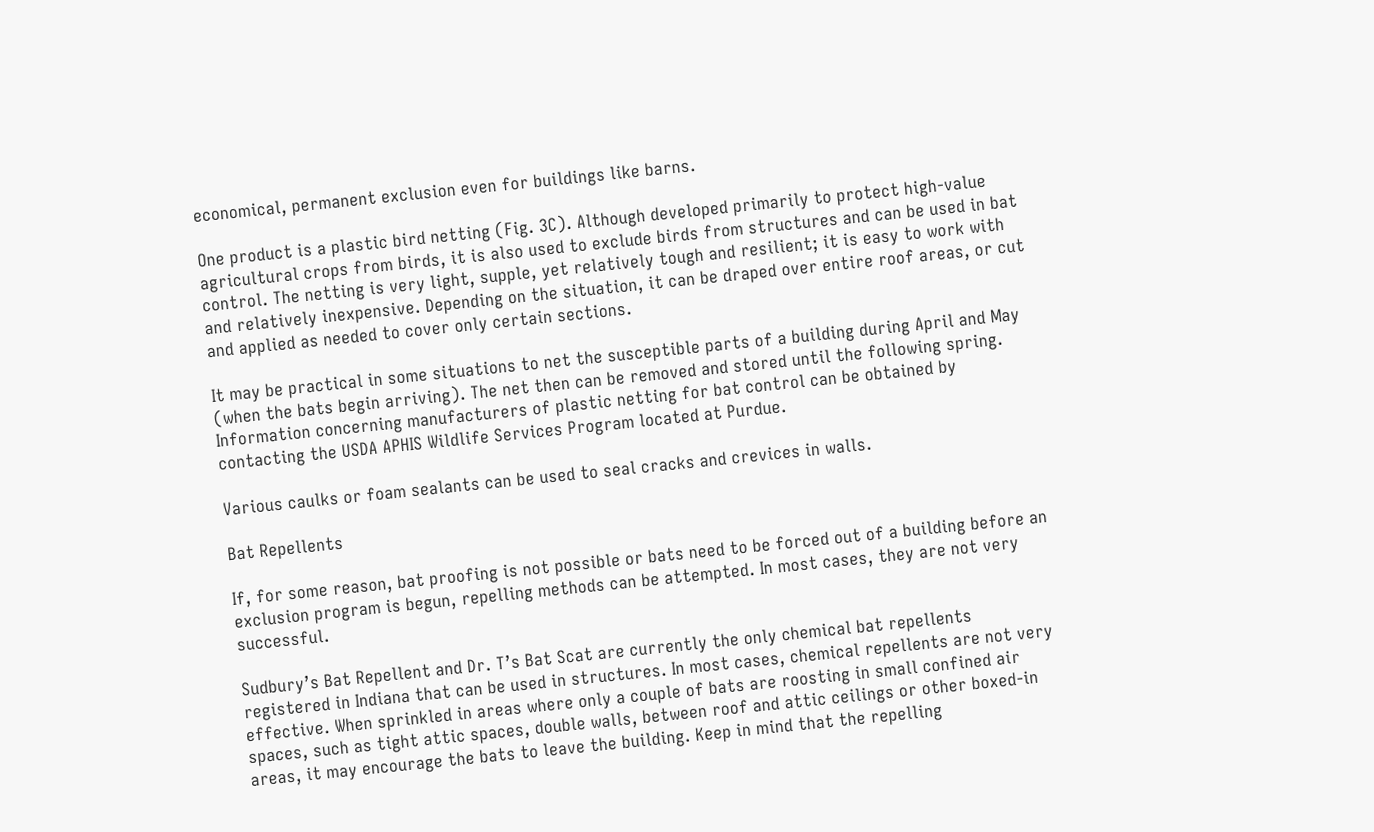economical, permanent exclusion even for buildings like barns.

One product is a plastic bird netting (Fig. 3C). Although developed primarily to protect high-value agricultural crops from birds, it is also used to exclude birds from structures and can be used in bat control. The netting is very light, supple, yet relatively tough and resilient; it is easy to work with and relatively inexpensive. Depending on the situation, it can be draped over entire roof areas, or cut and applied as needed to cover only certain sections.

It may be practical in some situations to net the susceptible parts of a building during April and May (when the bats begin arriving). The net then can be removed and stored until the following spring. Information concerning manufacturers of plastic netting for bat control can be obtained by contacting the USDA APHIS Wildlife Services Program located at Purdue.

Various caulks or foam sealants can be used to seal cracks and crevices in walls.

Bat Repellents

If, for some reason, bat proofing is not possible or bats need to be forced out of a building before an exclusion program is begun, repelling methods can be attempted. In most cases, they are not very successful.

Sudbury’s Bat Repellent and Dr. T’s Bat Scat are currently the only chemical bat repellents registered in Indiana that can be used in structures. In most cases, chemical repellents are not very effective. When sprinkled in areas where only a couple of bats are roosting in small confined air spaces, such as tight attic spaces, double walls, between roof and attic ceilings or other boxed-in areas, it may encourage the bats to leave the building. Keep in mind that the repelling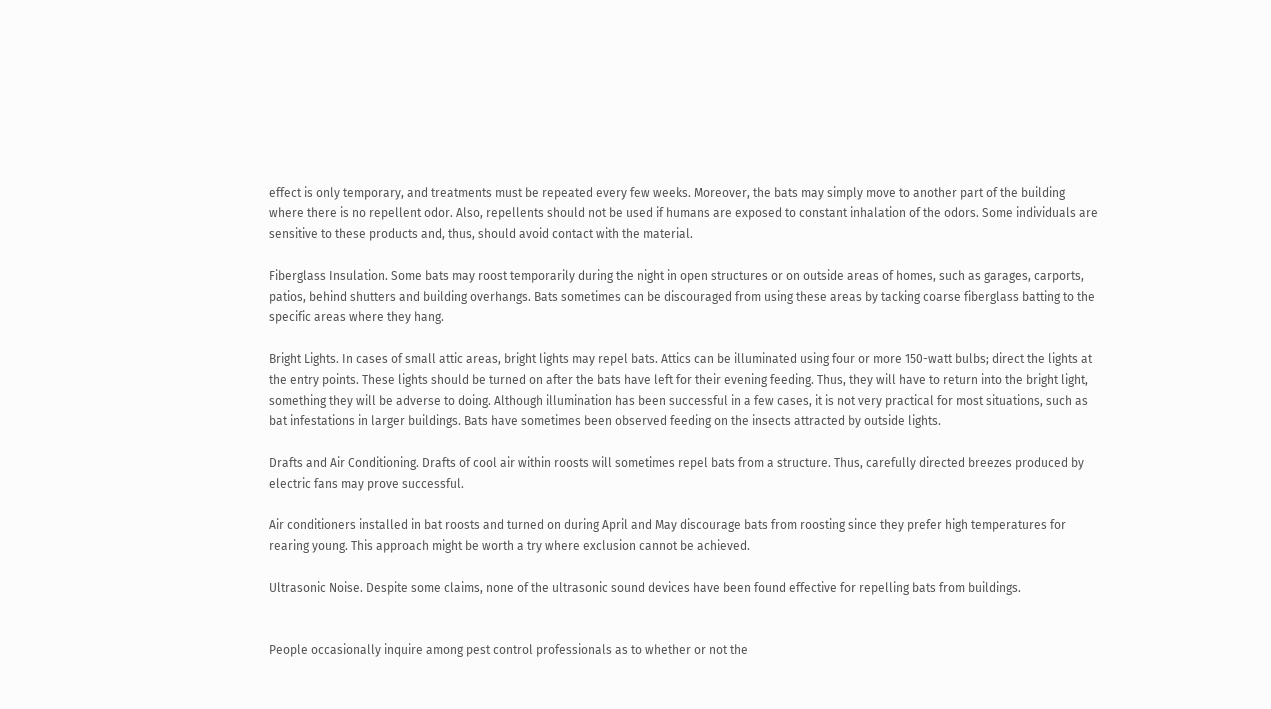effect is only temporary, and treatments must be repeated every few weeks. Moreover, the bats may simply move to another part of the building where there is no repellent odor. Also, repellents should not be used if humans are exposed to constant inhalation of the odors. Some individuals are sensitive to these products and, thus, should avoid contact with the material.

Fiberglass Insulation. Some bats may roost temporarily during the night in open structures or on outside areas of homes, such as garages, carports, patios, behind shutters and building overhangs. Bats sometimes can be discouraged from using these areas by tacking coarse fiberglass batting to the specific areas where they hang.

Bright Lights. In cases of small attic areas, bright lights may repel bats. Attics can be illuminated using four or more 150-watt bulbs; direct the lights at the entry points. These lights should be turned on after the bats have left for their evening feeding. Thus, they will have to return into the bright light, something they will be adverse to doing. Although illumination has been successful in a few cases, it is not very practical for most situations, such as bat infestations in larger buildings. Bats have sometimes been observed feeding on the insects attracted by outside lights.

Drafts and Air Conditioning. Drafts of cool air within roosts will sometimes repel bats from a structure. Thus, carefully directed breezes produced by electric fans may prove successful.

Air conditioners installed in bat roosts and turned on during April and May discourage bats from roosting since they prefer high temperatures for rearing young. This approach might be worth a try where exclusion cannot be achieved.

Ultrasonic Noise. Despite some claims, none of the ultrasonic sound devices have been found effective for repelling bats from buildings.


People occasionally inquire among pest control professionals as to whether or not the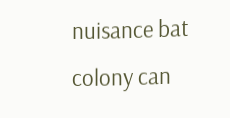nuisance bat colony can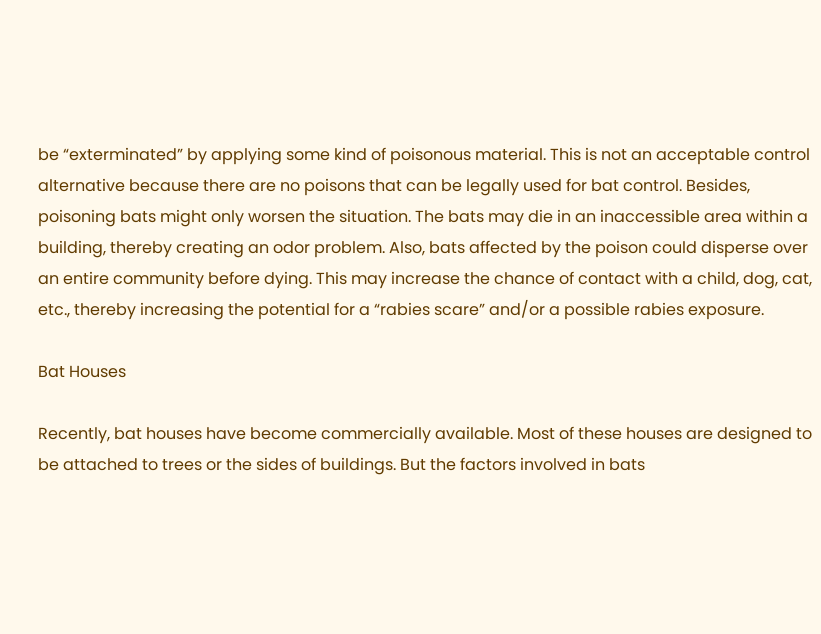be “exterminated” by applying some kind of poisonous material. This is not an acceptable control alternative because there are no poisons that can be legally used for bat control. Besides, poisoning bats might only worsen the situation. The bats may die in an inaccessible area within a building, thereby creating an odor problem. Also, bats affected by the poison could disperse over an entire community before dying. This may increase the chance of contact with a child, dog, cat, etc., thereby increasing the potential for a “rabies scare” and/or a possible rabies exposure.

Bat Houses

Recently, bat houses have become commercially available. Most of these houses are designed to be attached to trees or the sides of buildings. But the factors involved in bats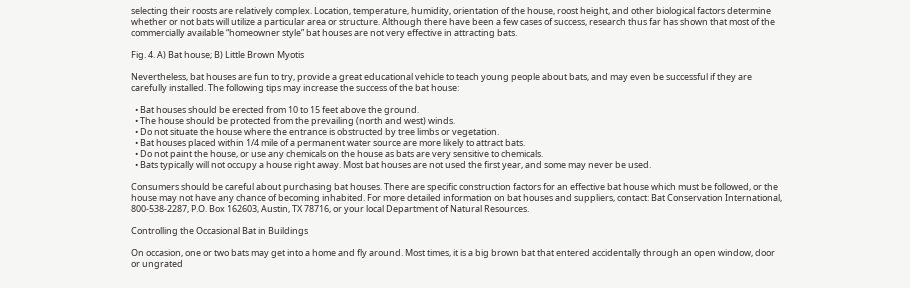selecting their roosts are relatively complex. Location, temperature, humidity, orientation of the house, roost height, and other biological factors determine whether or not bats will utilize a particular area or structure. Although there have been a few cases of success, research thus far has shown that most of the commercially available “homeowner style” bat houses are not very effective in attracting bats.

Fig. 4. A) Bat house; B) Little Brown Myotis

Nevertheless, bat houses are fun to try, provide a great educational vehicle to teach young people about bats, and may even be successful if they are carefully installed. The following tips may increase the success of the bat house:

  • Bat houses should be erected from 10 to 15 feet above the ground.
  • The house should be protected from the prevailing (north and west) winds.
  • Do not situate the house where the entrance is obstructed by tree limbs or vegetation.
  • Bat houses placed within 1/4 mile of a permanent water source are more likely to attract bats.
  • Do not paint the house, or use any chemicals on the house as bats are very sensitive to chemicals.
  • Bats typically will not occupy a house right away. Most bat houses are not used the first year, and some may never be used.

Consumers should be careful about purchasing bat houses. There are specific construction factors for an effective bat house which must be followed, or the house may not have any chance of becoming inhabited. For more detailed information on bat houses and suppliers, contact: Bat Conservation International, 800-538-2287, P.O. Box 162603, Austin, TX 78716, or your local Department of Natural Resources.

Controlling the Occasional Bat in Buildings

On occasion, one or two bats may get into a home and fly around. Most times, it is a big brown bat that entered accidentally through an open window, door or ungrated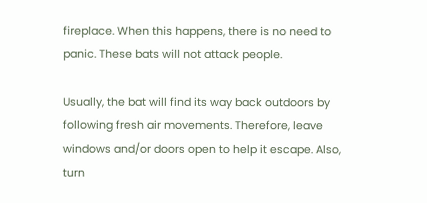fireplace. When this happens, there is no need to panic. These bats will not attack people.

Usually, the bat will find its way back outdoors by following fresh air movements. Therefore, leave windows and/or doors open to help it escape. Also, turn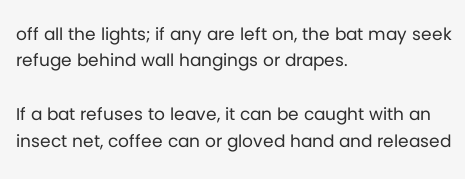off all the lights; if any are left on, the bat may seek refuge behind wall hangings or drapes.

If a bat refuses to leave, it can be caught with an insect net, coffee can or gloved hand and released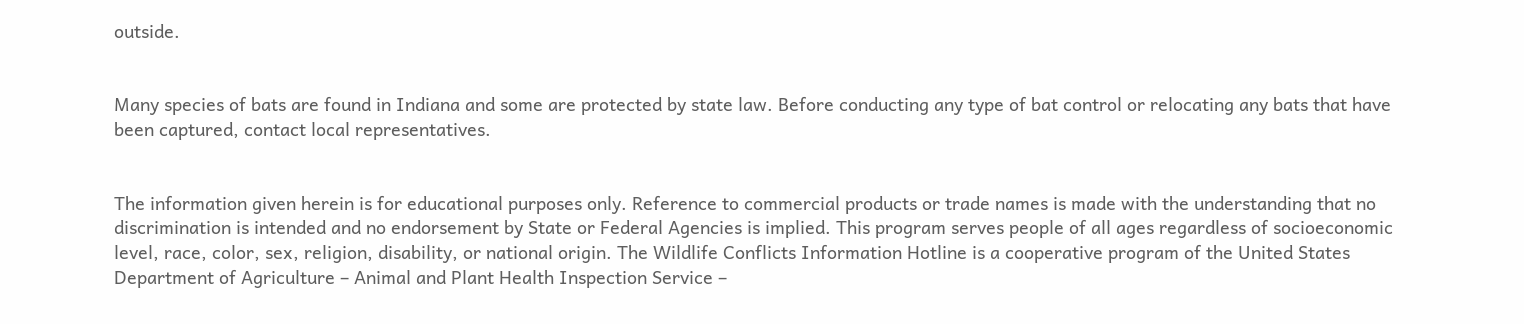outside.


Many species of bats are found in Indiana and some are protected by state law. Before conducting any type of bat control or relocating any bats that have been captured, contact local representatives.


The information given herein is for educational purposes only. Reference to commercial products or trade names is made with the understanding that no discrimination is intended and no endorsement by State or Federal Agencies is implied. This program serves people of all ages regardless of socioeconomic level, race, color, sex, religion, disability, or national origin. The Wildlife Conflicts Information Hotline is a cooperative program of the United States Department of Agriculture – Animal and Plant Health Inspection Service –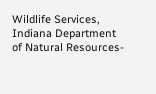Wildlife Services, Indiana Department of Natural Resources-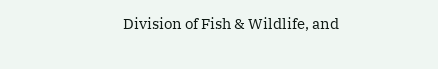Division of Fish & Wildlife, and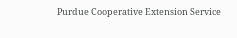Purdue Cooperative Extension Service